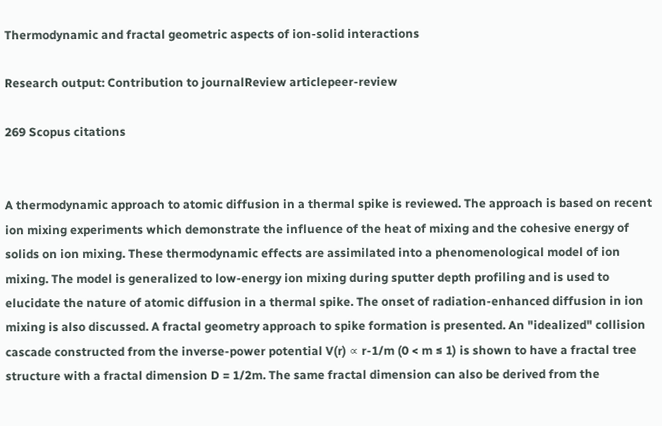Thermodynamic and fractal geometric aspects of ion-solid interactions

Research output: Contribution to journalReview articlepeer-review

269 Scopus citations


A thermodynamic approach to atomic diffusion in a thermal spike is reviewed. The approach is based on recent ion mixing experiments which demonstrate the influence of the heat of mixing and the cohesive energy of solids on ion mixing. These thermodynamic effects are assimilated into a phenomenological model of ion mixing. The model is generalized to low-energy ion mixing during sputter depth profiling and is used to elucidate the nature of atomic diffusion in a thermal spike. The onset of radiation-enhanced diffusion in ion mixing is also discussed. A fractal geometry approach to spike formation is presented. An "idealized" collision cascade constructed from the inverse-power potential V(r) ∝ r-1/m (0 < m ≤ 1) is shown to have a fractal tree structure with a fractal dimension D = 1/2m. The same fractal dimension can also be derived from the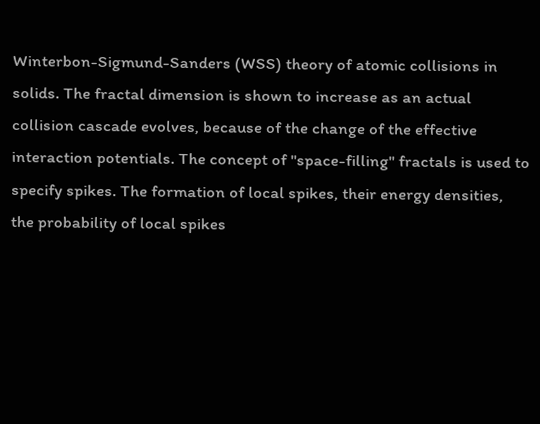Winterbon-Sigmund-Sanders (WSS) theory of atomic collisions in solids. The fractal dimension is shown to increase as an actual collision cascade evolves, because of the change of the effective interaction potentials. The concept of "space-filling" fractals is used to specify spikes. The formation of local spikes, their energy densities, the probability of local spikes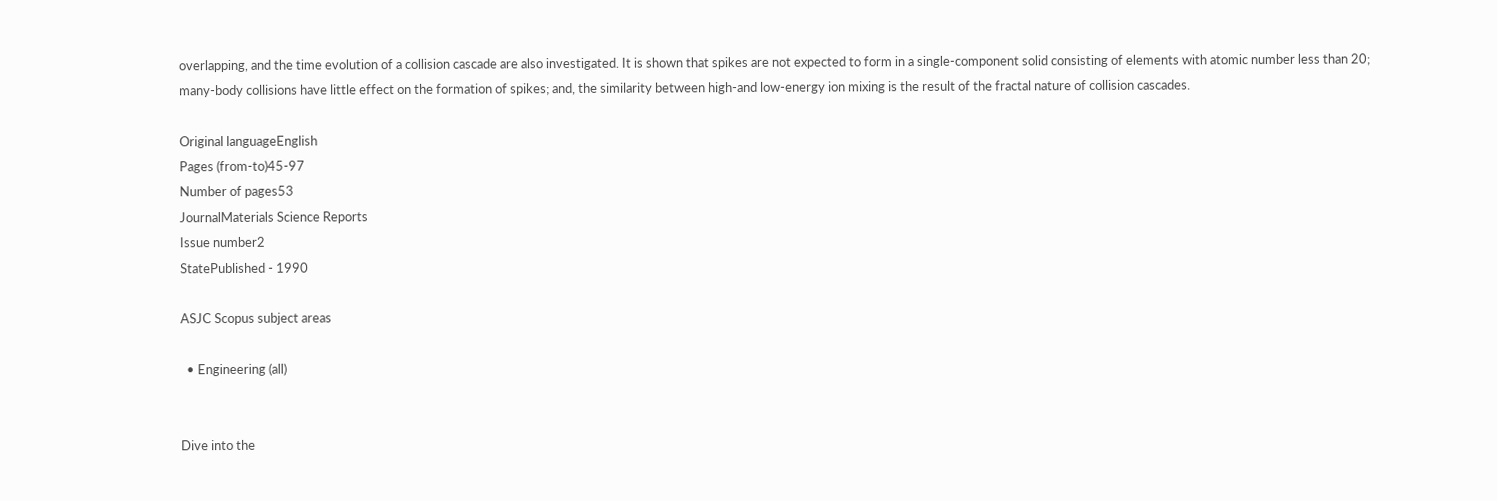overlapping, and the time evolution of a collision cascade are also investigated. It is shown that spikes are not expected to form in a single-component solid consisting of elements with atomic number less than 20; many-body collisions have little effect on the formation of spikes; and, the similarity between high-and low-energy ion mixing is the result of the fractal nature of collision cascades.

Original languageEnglish
Pages (from-to)45-97
Number of pages53
JournalMaterials Science Reports
Issue number2
StatePublished - 1990

ASJC Scopus subject areas

  • Engineering (all)


Dive into the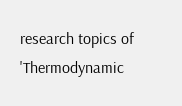research topics of 'Thermodynamic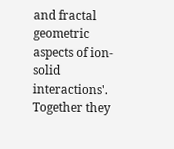and fractal geometric aspects of ion-solid interactions'. Together they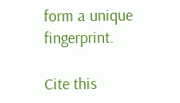form a unique fingerprint.

Cite this